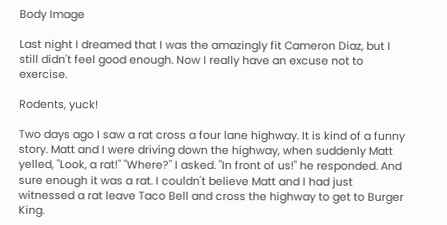Body Image

Last night I dreamed that I was the amazingly fit Cameron Diaz, but I still didn't feel good enough. Now I really have an excuse not to exercise.

Rodents, yuck!

Two days ago I saw a rat cross a four lane highway. It is kind of a funny story. Matt and I were driving down the highway, when suddenly Matt yelled, "Look, a rat!" "Where?" I asked. "In front of us!" he responded. And sure enough it was a rat. I couldn't believe Matt and I had just witnessed a rat leave Taco Bell and cross the highway to get to Burger King.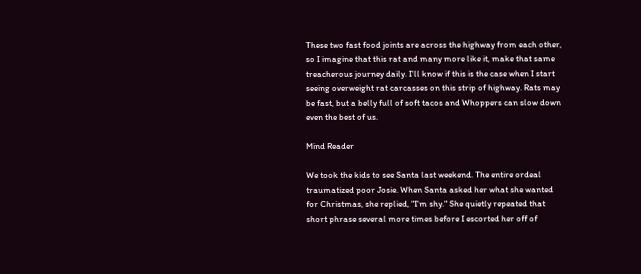These two fast food joints are across the highway from each other, so I imagine that this rat and many more like it, make that same treacherous journey daily. I'll know if this is the case when I start seeing overweight rat carcasses on this strip of highway. Rats may be fast, but a belly full of soft tacos and Whoppers can slow down even the best of us.

Mind Reader

We took the kids to see Santa last weekend. The entire ordeal traumatized poor Josie. When Santa asked her what she wanted for Christmas, she replied, "I'm shy." She quietly repeated that short phrase several more times before I escorted her off of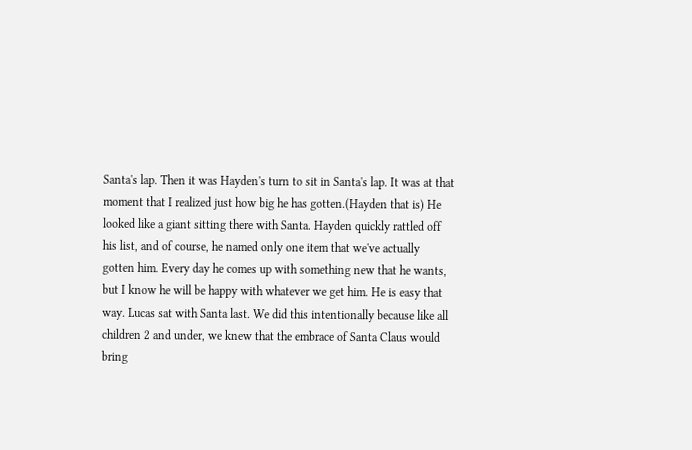Santa's lap. Then it was Hayden's turn to sit in Santa's lap. It was at that moment that I realized just how big he has gotten.(Hayden that is) He looked like a giant sitting there with Santa. Hayden quickly rattled off his list, and of course, he named only one item that we've actually gotten him. Every day he comes up with something new that he wants, but I know he will be happy with whatever we get him. He is easy that way. Lucas sat with Santa last. We did this intentionally because like all children 2 and under, we knew that the embrace of Santa Claus would bring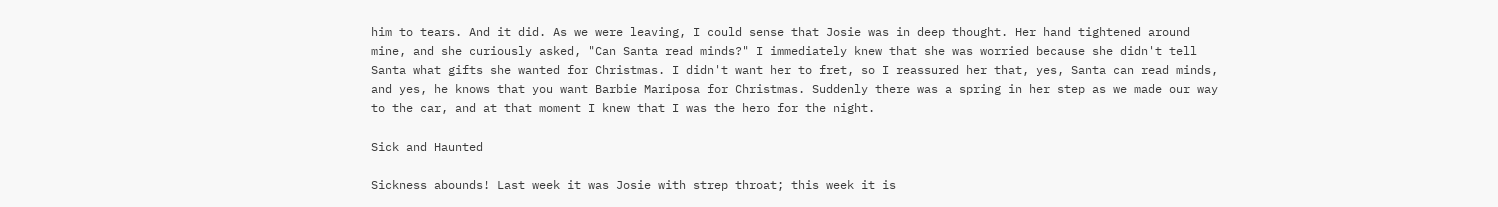him to tears. And it did. As we were leaving, I could sense that Josie was in deep thought. Her hand tightened around mine, and she curiously asked, "Can Santa read minds?" I immediately knew that she was worried because she didn't tell Santa what gifts she wanted for Christmas. I didn't want her to fret, so I reassured her that, yes, Santa can read minds, and yes, he knows that you want Barbie Mariposa for Christmas. Suddenly there was a spring in her step as we made our way to the car, and at that moment I knew that I was the hero for the night.

Sick and Haunted

Sickness abounds! Last week it was Josie with strep throat; this week it is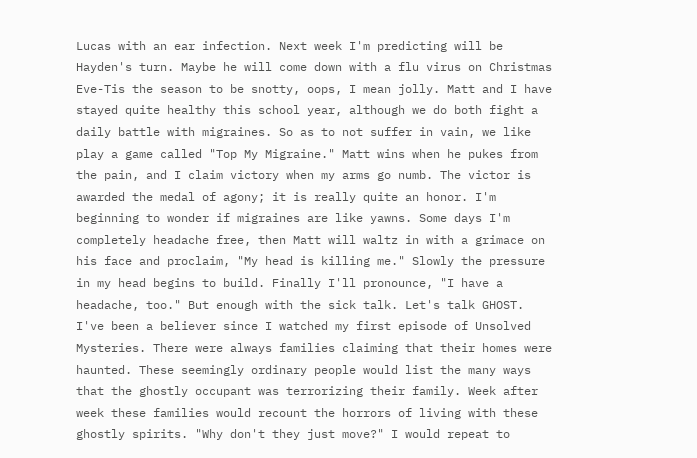Lucas with an ear infection. Next week I'm predicting will be Hayden's turn. Maybe he will come down with a flu virus on Christmas Eve-Tis the season to be snotty, oops, I mean jolly. Matt and I have stayed quite healthy this school year, although we do both fight a daily battle with migraines. So as to not suffer in vain, we like play a game called "Top My Migraine." Matt wins when he pukes from the pain, and I claim victory when my arms go numb. The victor is awarded the medal of agony; it is really quite an honor. I'm beginning to wonder if migraines are like yawns. Some days I'm completely headache free, then Matt will waltz in with a grimace on his face and proclaim, "My head is killing me." Slowly the pressure in my head begins to build. Finally I'll pronounce, "I have a headache, too." But enough with the sick talk. Let's talk GHOST. I've been a believer since I watched my first episode of Unsolved Mysteries. There were always families claiming that their homes were haunted. These seemingly ordinary people would list the many ways that the ghostly occupant was terrorizing their family. Week after week these families would recount the horrors of living with these ghostly spirits. "Why don't they just move?" I would repeat to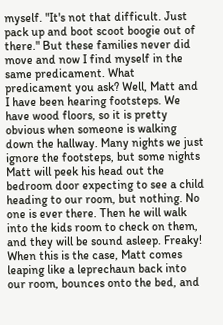myself. "It's not that difficult. Just pack up and boot scoot boogie out of there." But these families never did move and now I find myself in the same predicament. What predicament you ask? Well, Matt and I have been hearing footsteps. We have wood floors, so it is pretty obvious when someone is walking down the hallway. Many nights we just ignore the footsteps, but some nights Matt will peek his head out the bedroom door expecting to see a child heading to our room, but nothing. No one is ever there. Then he will walk into the kids room to check on them, and they will be sound asleep. Freaky! When this is the case, Matt comes leaping like a leprechaun back into our room, bounces onto the bed, and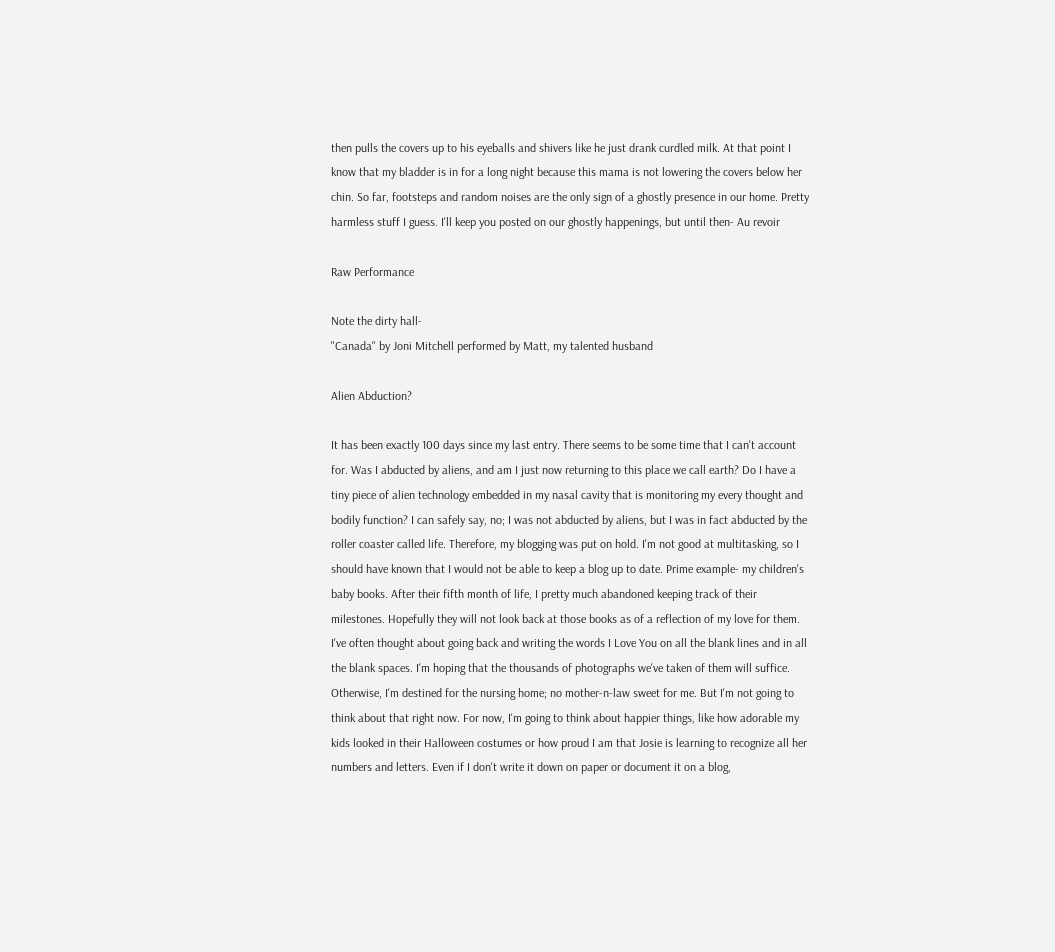then pulls the covers up to his eyeballs and shivers like he just drank curdled milk. At that point I know that my bladder is in for a long night because this mama is not lowering the covers below her chin. So far, footsteps and random noises are the only sign of a ghostly presence in our home. Pretty harmless stuff I guess. I'll keep you posted on our ghostly happenings, but until then- Au revoir

Raw Performance

Note the dirty hall-
"Canada" by Joni Mitchell performed by Matt, my talented husband

Alien Abduction?

It has been exactly 100 days since my last entry. There seems to be some time that I can't account for. Was I abducted by aliens, and am I just now returning to this place we call earth? Do I have a tiny piece of alien technology embedded in my nasal cavity that is monitoring my every thought and bodily function? I can safely say, no; I was not abducted by aliens, but I was in fact abducted by the roller coaster called life. Therefore, my blogging was put on hold. I'm not good at multitasking, so I should have known that I would not be able to keep a blog up to date. Prime example- my children's baby books. After their fifth month of life, I pretty much abandoned keeping track of their milestones. Hopefully they will not look back at those books as of a reflection of my love for them. I've often thought about going back and writing the words I Love You on all the blank lines and in all the blank spaces. I'm hoping that the thousands of photographs we've taken of them will suffice. Otherwise, I'm destined for the nursing home; no mother-n-law sweet for me. But I'm not going to think about that right now. For now, I'm going to think about happier things, like how adorable my kids looked in their Halloween costumes or how proud I am that Josie is learning to recognize all her numbers and letters. Even if I don't write it down on paper or document it on a blog,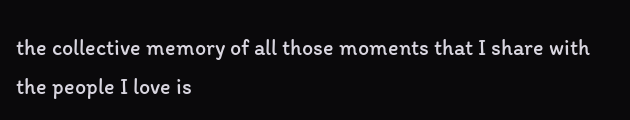the collective memory of all those moments that I share with the people I love is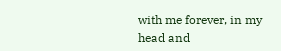with me forever, in my head and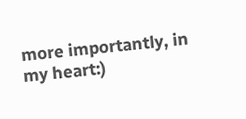more importantly, in my heart:)